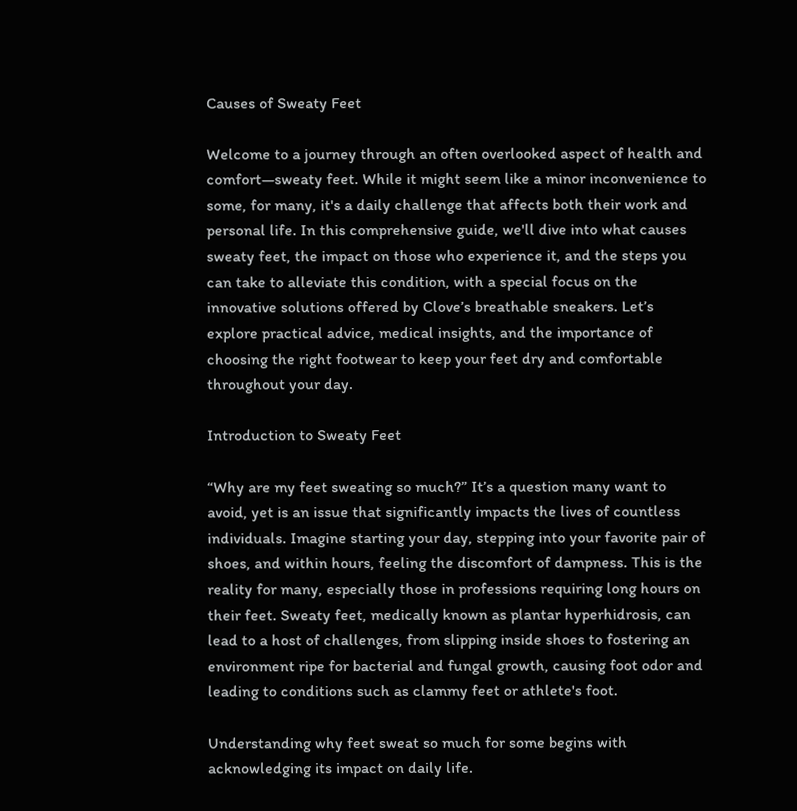Causes of Sweaty Feet

Welcome to a journey through an often overlooked aspect of health and comfort—sweaty feet. While it might seem like a minor inconvenience to some, for many, it's a daily challenge that affects both their work and personal life. In this comprehensive guide, we'll dive into what causes sweaty feet, the impact on those who experience it, and the steps you can take to alleviate this condition, with a special focus on the innovative solutions offered by Clove’s breathable sneakers. Let’s explore practical advice, medical insights, and the importance of choosing the right footwear to keep your feet dry and comfortable throughout your day.

Introduction to Sweaty Feet

“Why are my feet sweating so much?” It’s a question many want to avoid, yet is an issue that significantly impacts the lives of countless individuals. Imagine starting your day, stepping into your favorite pair of shoes, and within hours, feeling the discomfort of dampness. This is the reality for many, especially those in professions requiring long hours on their feet. Sweaty feet, medically known as plantar hyperhidrosis, can lead to a host of challenges, from slipping inside shoes to fostering an environment ripe for bacterial and fungal growth, causing foot odor and leading to conditions such as clammy feet or athlete's foot.

Understanding why feet sweat so much for some begins with acknowledging its impact on daily life.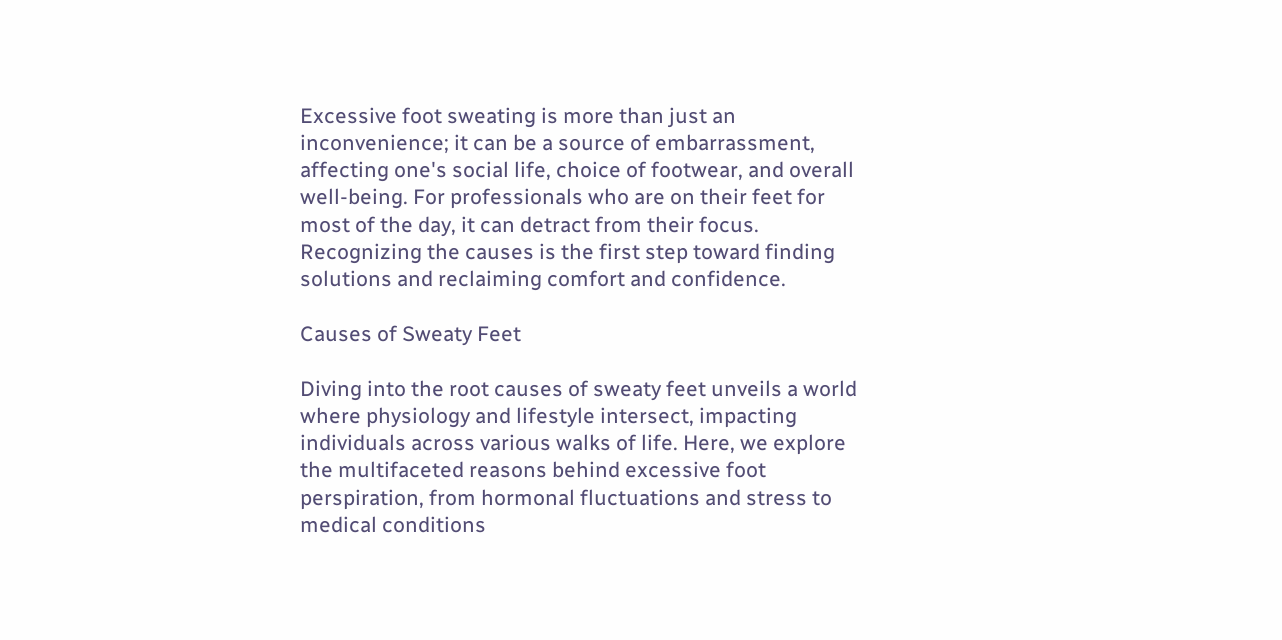Excessive foot sweating is more than just an inconvenience; it can be a source of embarrassment, affecting one's social life, choice of footwear, and overall well-being. For professionals who are on their feet for most of the day, it can detract from their focus. Recognizing the causes is the first step toward finding solutions and reclaiming comfort and confidence.

Causes of Sweaty Feet

Diving into the root causes of sweaty feet unveils a world where physiology and lifestyle intersect, impacting individuals across various walks of life. Here, we explore the multifaceted reasons behind excessive foot perspiration, from hormonal fluctuations and stress to medical conditions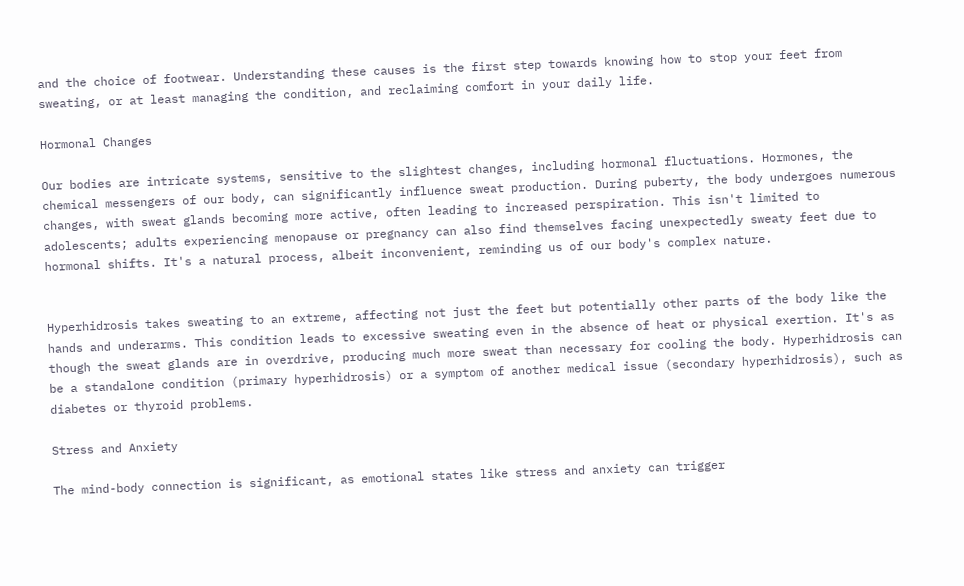and the choice of footwear. Understanding these causes is the first step towards knowing how to stop your feet from sweating, or at least managing the condition, and reclaiming comfort in your daily life.

Hormonal Changes

Our bodies are intricate systems, sensitive to the slightest changes, including hormonal fluctuations. Hormones, the chemical messengers of our body, can significantly influence sweat production. During puberty, the body undergoes numerous changes, with sweat glands becoming more active, often leading to increased perspiration. This isn't limited to adolescents; adults experiencing menopause or pregnancy can also find themselves facing unexpectedly sweaty feet due to hormonal shifts. It's a natural process, albeit inconvenient, reminding us of our body's complex nature.


Hyperhidrosis takes sweating to an extreme, affecting not just the feet but potentially other parts of the body like the hands and underarms. This condition leads to excessive sweating even in the absence of heat or physical exertion. It's as though the sweat glands are in overdrive, producing much more sweat than necessary for cooling the body. Hyperhidrosis can be a standalone condition (primary hyperhidrosis) or a symptom of another medical issue (secondary hyperhidrosis), such as diabetes or thyroid problems.

Stress and Anxiety

The mind-body connection is significant, as emotional states like stress and anxiety can trigger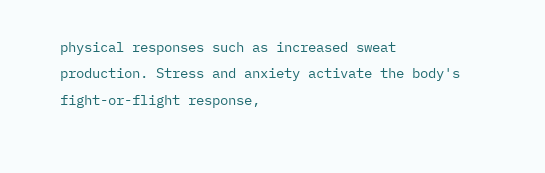physical responses such as increased sweat production. Stress and anxiety activate the body's fight-or-flight response,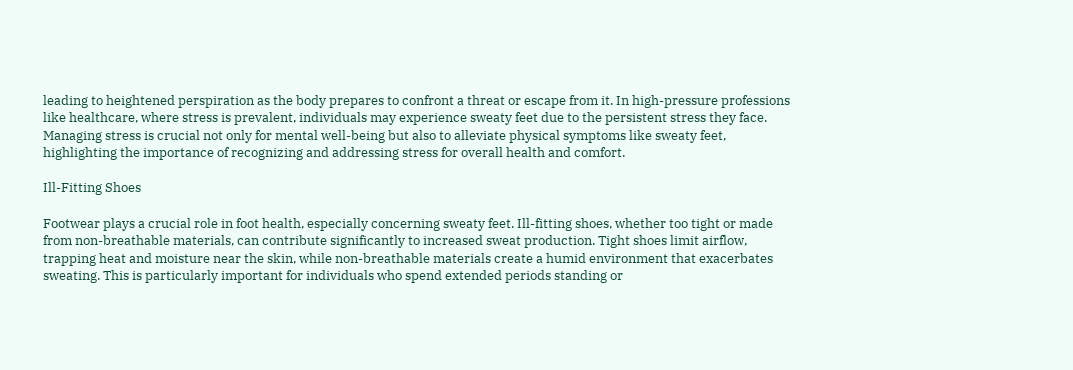leading to heightened perspiration as the body prepares to confront a threat or escape from it. In high-pressure professions like healthcare, where stress is prevalent, individuals may experience sweaty feet due to the persistent stress they face. Managing stress is crucial not only for mental well-being but also to alleviate physical symptoms like sweaty feet, highlighting the importance of recognizing and addressing stress for overall health and comfort.

Ill-Fitting Shoes

Footwear plays a crucial role in foot health, especially concerning sweaty feet. Ill-fitting shoes, whether too tight or made from non-breathable materials, can contribute significantly to increased sweat production. Tight shoes limit airflow, trapping heat and moisture near the skin, while non-breathable materials create a humid environment that exacerbates sweating. This is particularly important for individuals who spend extended periods standing or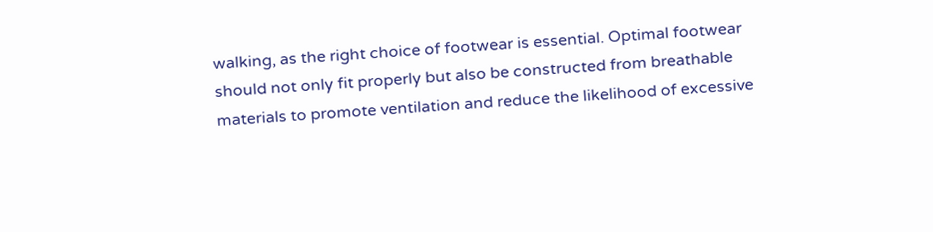walking, as the right choice of footwear is essential. Optimal footwear should not only fit properly but also be constructed from breathable materials to promote ventilation and reduce the likelihood of excessive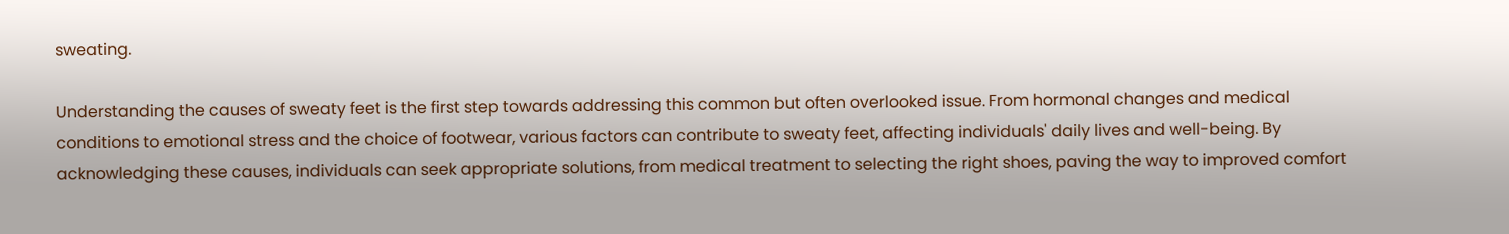sweating.

Understanding the causes of sweaty feet is the first step towards addressing this common but often overlooked issue. From hormonal changes and medical conditions to emotional stress and the choice of footwear, various factors can contribute to sweaty feet, affecting individuals' daily lives and well-being. By acknowledging these causes, individuals can seek appropriate solutions, from medical treatment to selecting the right shoes, paving the way to improved comfort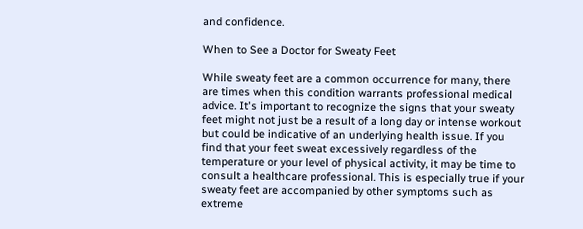and confidence.

When to See a Doctor for Sweaty Feet

While sweaty feet are a common occurrence for many, there are times when this condition warrants professional medical advice. It's important to recognize the signs that your sweaty feet might not just be a result of a long day or intense workout but could be indicative of an underlying health issue. If you find that your feet sweat excessively regardless of the temperature or your level of physical activity, it may be time to consult a healthcare professional. This is especially true if your sweaty feet are accompanied by other symptoms such as extreme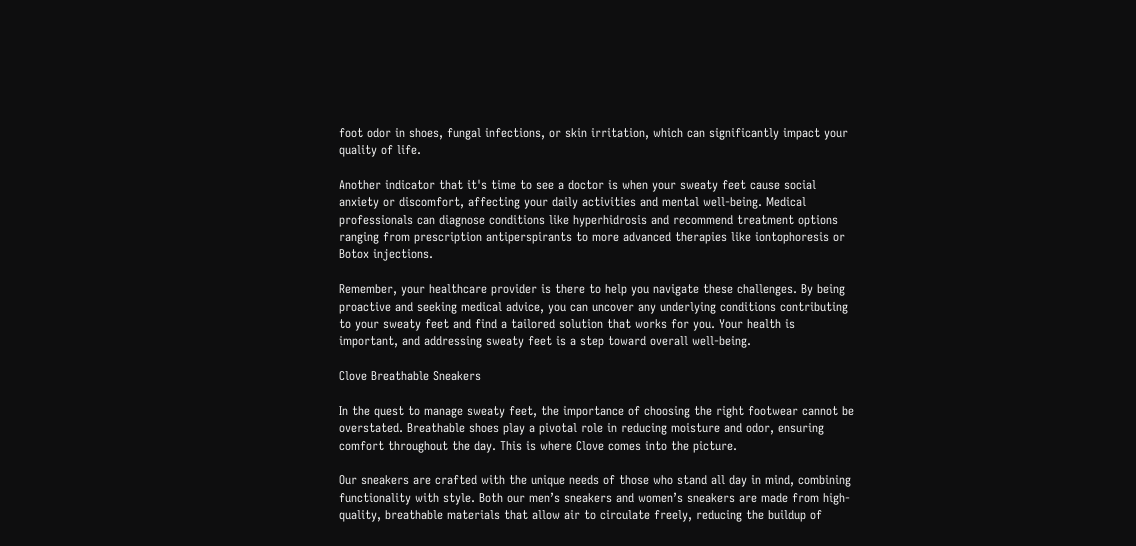foot odor in shoes, fungal infections, or skin irritation, which can significantly impact your quality of life.

Another indicator that it's time to see a doctor is when your sweaty feet cause social anxiety or discomfort, affecting your daily activities and mental well-being. Medical professionals can diagnose conditions like hyperhidrosis and recommend treatment options ranging from prescription antiperspirants to more advanced therapies like iontophoresis or Botox injections.

Remember, your healthcare provider is there to help you navigate these challenges. By being proactive and seeking medical advice, you can uncover any underlying conditions contributing to your sweaty feet and find a tailored solution that works for you. Your health is important, and addressing sweaty feet is a step toward overall well-being.

Clove Breathable Sneakers

In the quest to manage sweaty feet, the importance of choosing the right footwear cannot be overstated. Breathable shoes play a pivotal role in reducing moisture and odor, ensuring comfort throughout the day. This is where Clove comes into the picture.

Our sneakers are crafted with the unique needs of those who stand all day in mind, combining functionality with style. Both our men’s sneakers and women’s sneakers are made from high-quality, breathable materials that allow air to circulate freely, reducing the buildup of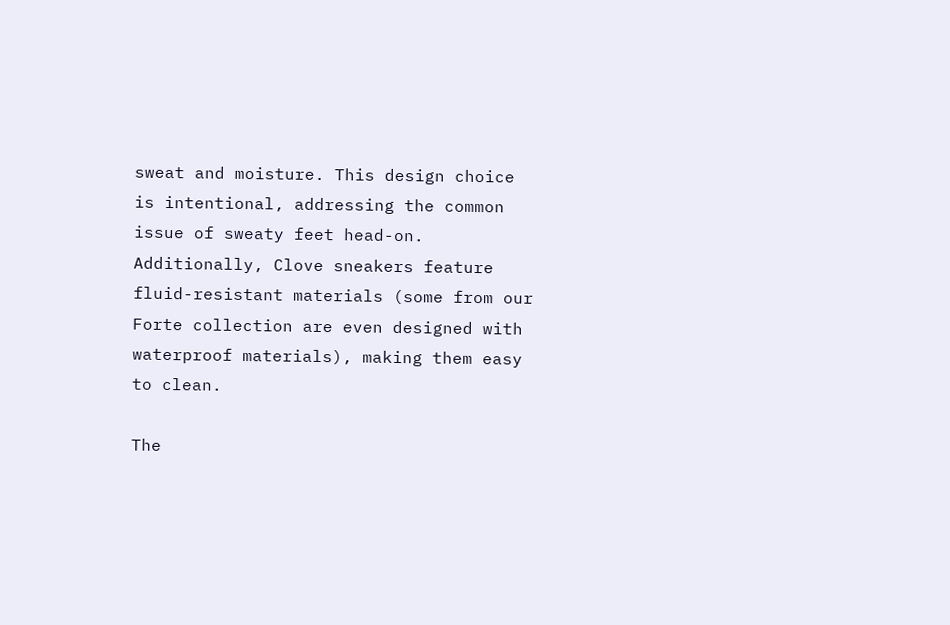sweat and moisture. This design choice is intentional, addressing the common issue of sweaty feet head-on. Additionally, Clove sneakers feature fluid-resistant materials (some from our Forte collection are even designed with waterproof materials), making them easy to clean.

The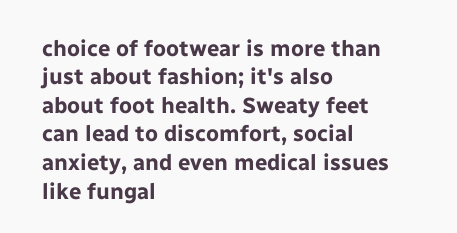choice of footwear is more than just about fashion; it's also about foot health. Sweaty feet can lead to discomfort, social anxiety, and even medical issues like fungal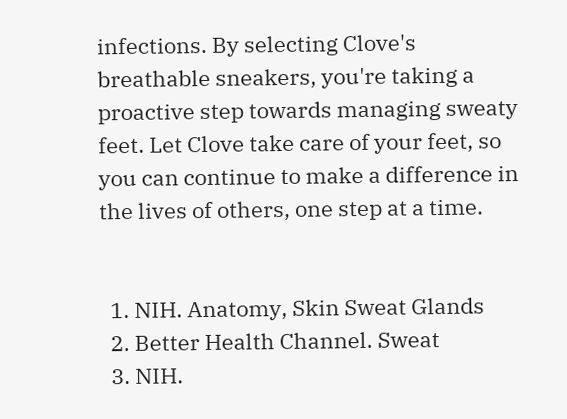infections. By selecting Clove's breathable sneakers, you're taking a proactive step towards managing sweaty feet. Let Clove take care of your feet, so you can continue to make a difference in the lives of others, one step at a time.


  1. NIH. Anatomy, Skin Sweat Glands
  2. Better Health Channel. Sweat
  3. NIH.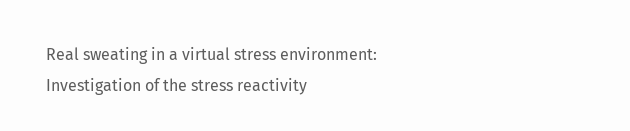Real sweating in a virtual stress environment: Investigation of the stress reactivity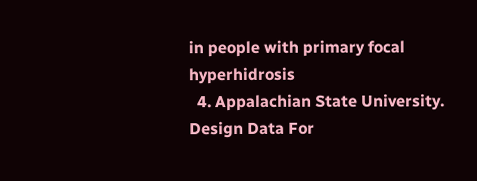in people with primary focal hyperhidrosis
  4. Appalachian State University. Design Data For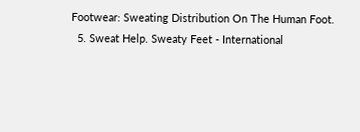Footwear: Sweating Distribution On The Human Foot.
  5. Sweat Help. Sweaty Feet - International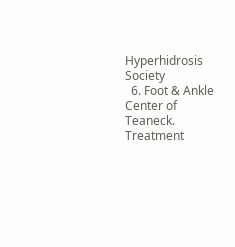Hyperhidrosis Society
  6. Foot & Ankle Center of Teaneck. Treatment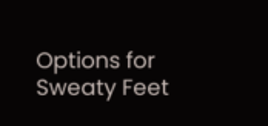Options for Sweaty Feet